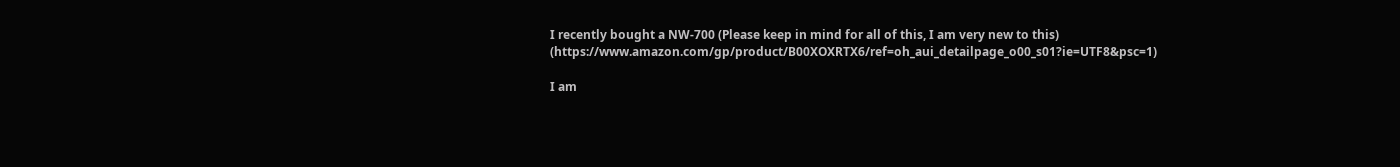I recently bought a NW-700 (Please keep in mind for all of this, I am very new to this) (https://www.amazon.com/gp/product/B00XOXRTX6/ref=oh_aui_detailpage_o00_s01?ie=UTF8&psc=1)

I am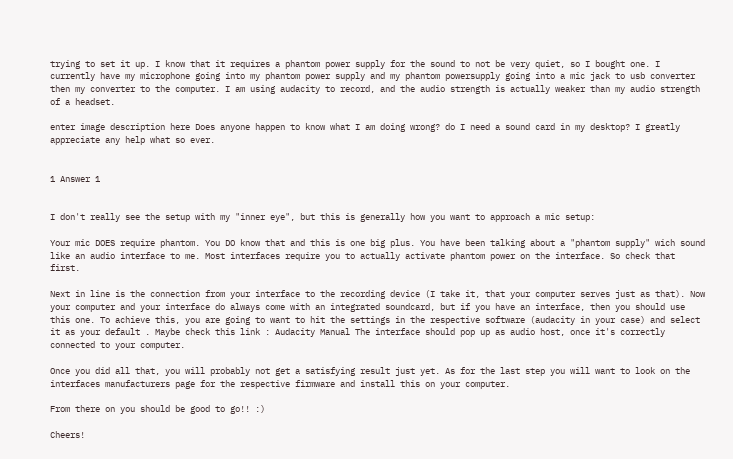trying to set it up. I know that it requires a phantom power supply for the sound to not be very quiet, so I bought one. I currently have my microphone going into my phantom power supply and my phantom powersupply going into a mic jack to usb converter then my converter to the computer. I am using audacity to record, and the audio strength is actually weaker than my audio strength of a headset.

enter image description here Does anyone happen to know what I am doing wrong? do I need a sound card in my desktop? I greatly appreciate any help what so ever.


1 Answer 1


I don't really see the setup with my "inner eye", but this is generally how you want to approach a mic setup:

Your mic DOES require phantom. You DO know that and this is one big plus. You have been talking about a "phantom supply" wich sound like an audio interface to me. Most interfaces require you to actually activate phantom power on the interface. So check that first.

Next in line is the connection from your interface to the recording device (I take it, that your computer serves just as that). Now your computer and your interface do always come with an integrated soundcard, but if you have an interface, then you should use this one. To achieve this, you are going to want to hit the settings in the respective software (audacity in your case) and select it as your default . Maybe check this link : Audacity Manual The interface should pop up as audio host, once it's correctly connected to your computer.

Once you did all that, you will probably not get a satisfying result just yet. As for the last step you will want to look on the interfaces manufacturers page for the respective firmware and install this on your computer.

From there on you should be good to go!! :)

Cheers!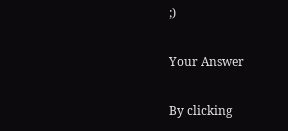;)

Your Answer

By clicking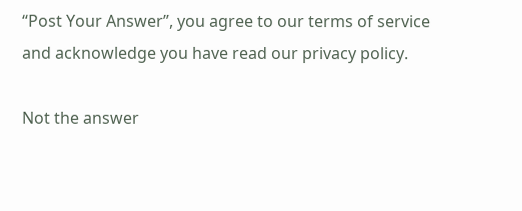“Post Your Answer”, you agree to our terms of service and acknowledge you have read our privacy policy.

Not the answer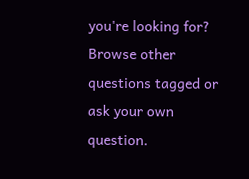you're looking for? Browse other questions tagged or ask your own question.